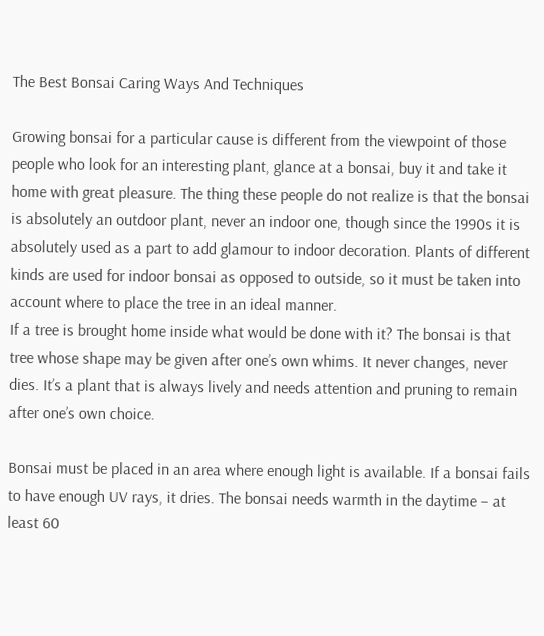The Best Bonsai Caring Ways And Techniques

Growing bonsai for a particular cause is different from the viewpoint of those people who look for an interesting plant, glance at a bonsai, buy it and take it home with great pleasure. The thing these people do not realize is that the bonsai is absolutely an outdoor plant, never an indoor one, though since the 1990s it is absolutely used as a part to add glamour to indoor decoration. Plants of different kinds are used for indoor bonsai as opposed to outside, so it must be taken into account where to place the tree in an ideal manner.
If a tree is brought home inside what would be done with it? The bonsai is that tree whose shape may be given after one’s own whims. It never changes, never dies. It’s a plant that is always lively and needs attention and pruning to remain after one’s own choice.

Bonsai must be placed in an area where enough light is available. If a bonsai fails to have enough UV rays, it dries. The bonsai needs warmth in the daytime – at least 60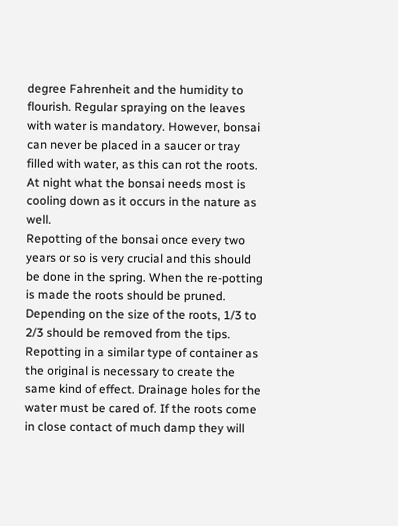degree Fahrenheit and the humidity to flourish. Regular spraying on the leaves with water is mandatory. However, bonsai can never be placed in a saucer or tray filled with water, as this can rot the roots. At night what the bonsai needs most is cooling down as it occurs in the nature as well.
Repotting of the bonsai once every two years or so is very crucial and this should be done in the spring. When the re-potting is made the roots should be pruned. Depending on the size of the roots, 1/3 to 2/3 should be removed from the tips. Repotting in a similar type of container as the original is necessary to create the same kind of effect. Drainage holes for the water must be cared of. If the roots come in close contact of much damp they will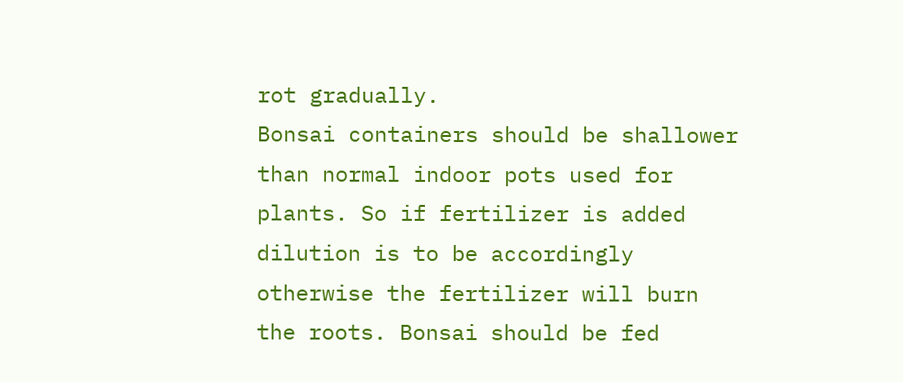rot gradually.
Bonsai containers should be shallower than normal indoor pots used for plants. So if fertilizer is added dilution is to be accordingly otherwise the fertilizer will burn the roots. Bonsai should be fed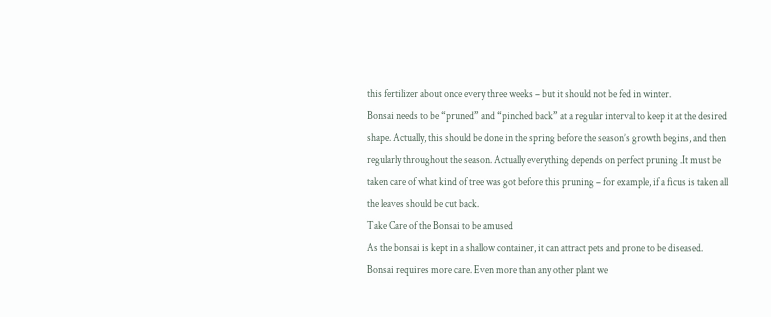this fertilizer about once every three weeks – but it should not be fed in winter.
Bonsai needs to be “pruned” and “pinched back” at a regular interval to keep it at the desired shape. Actually, this should be done in the spring before the season’s growth begins, and then regularly throughout the season. Actually everything depends on perfect pruning .It must be taken care of what kind of tree was got before this pruning – for example, if a ficus is taken all the leaves should be cut back.
Take Care of the Bonsai to be amused
As the bonsai is kept in a shallow container, it can attract pets and prone to be diseased. Bonsai requires more care. Even more than any other plant we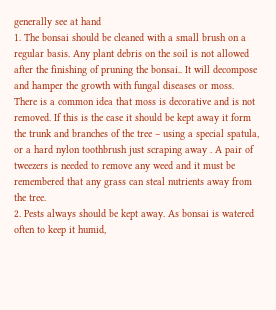generally see at hand
1. The bonsai should be cleaned with a small brush on a regular basis. Any plant debris on the soil is not allowed after the finishing of pruning the bonsai.. It will decompose and hamper the growth with fungal diseases or moss.
There is a common idea that moss is decorative and is not removed. If this is the case it should be kept away it form the trunk and branches of the tree – using a special spatula, or a hard nylon toothbrush just scraping away . A pair of tweezers is needed to remove any weed and it must be remembered that any grass can steal nutrients away from the tree.
2. Pests always should be kept away. As bonsai is watered often to keep it humid,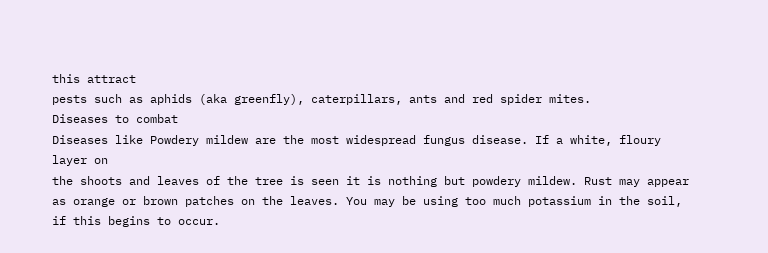this attract
pests such as aphids (aka greenfly), caterpillars, ants and red spider mites.
Diseases to combat
Diseases like Powdery mildew are the most widespread fungus disease. If a white, floury layer on
the shoots and leaves of the tree is seen it is nothing but powdery mildew. Rust may appear as orange or brown patches on the leaves. You may be using too much potassium in the soil, if this begins to occur.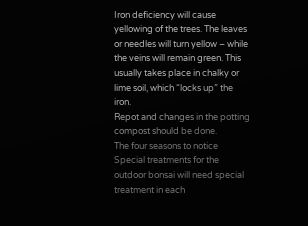Iron deficiency will cause yellowing of the trees. The leaves or needles will turn yellow – while the veins will remain green. This usually takes place in chalky or lime soil, which “locks up” the iron.
Repot and changes in the potting compost should be done.
The four seasons to notice
Special treatments for the outdoor bonsai will need special treatment in each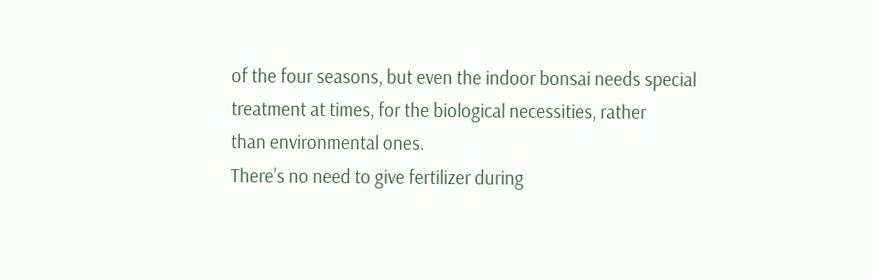of the four seasons, but even the indoor bonsai needs special treatment at times, for the biological necessities, rather
than environmental ones.
There’s no need to give fertilizer during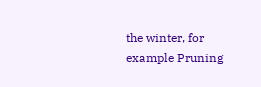the winter, for example Pruning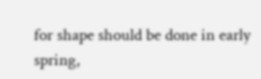for shape should be done in early spring,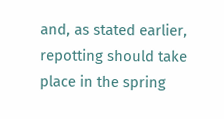and, as stated earlier, repotting should take place in the spring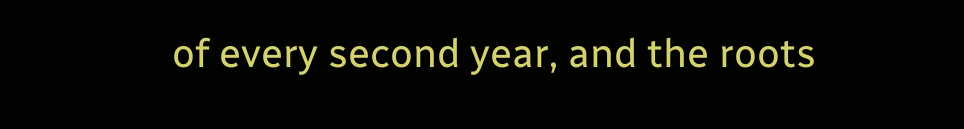of every second year, and the roots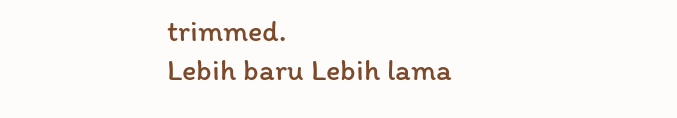trimmed.
Lebih baru Lebih lama